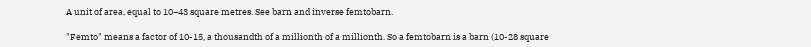A unit of area, equal to 10−43 square metres. See barn and inverse femtobarn.

"Femto" means a factor of 10-15, a thousandth of a millionth of a millionth. So a femtobarn is a barn (10-28 square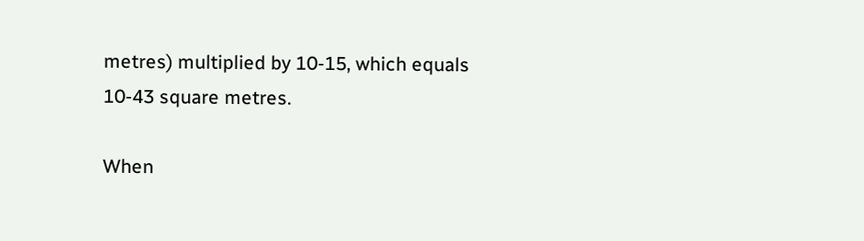metres) multiplied by 10-15, which equals 10-43 square metres.

When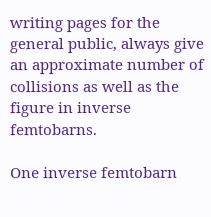writing pages for the general public, always give an approximate number of collisions as well as the figure in inverse femtobarns.

One inverse femtobarn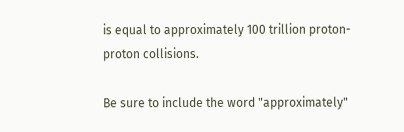is equal to approximately 100 trillion proton-proton collisions.

Be sure to include the word "approximately"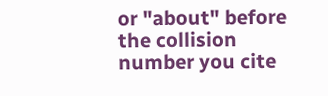or "about" before the collision number you cite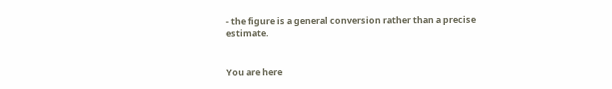- the figure is a general conversion rather than a precise estimate.


You are here